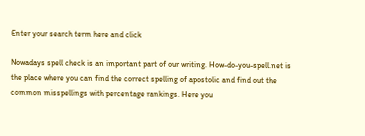Enter your search term here and click

Nowadays spell check is an important part of our writing. How-do-you-spell.net is the place where you can find the correct spelling of apostolic and find out the common misspellings with percentage rankings. Here you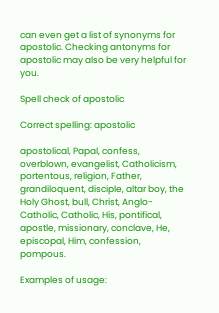can even get a list of synonyms for apostolic. Checking antonyms for apostolic may also be very helpful for you.

Spell check of apostolic

Correct spelling: apostolic

apostolical, Papal, confess, overblown, evangelist, Catholicism, portentous, religion, Father, grandiloquent, disciple, altar boy, the Holy Ghost, bull, Christ, Anglo-Catholic, Catholic, His, pontifical, apostle, missionary, conclave, He, episcopal, Him, confession, pompous.

Examples of usage: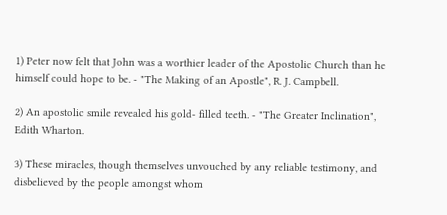1) Peter now felt that John was a worthier leader of the Apostolic Church than he himself could hope to be. - "The Making of an Apostle", R. J. Campbell.

2) An apostolic smile revealed his gold- filled teeth. - "The Greater Inclination", Edith Wharton.

3) These miracles, though themselves unvouched by any reliable testimony, and disbelieved by the people amongst whom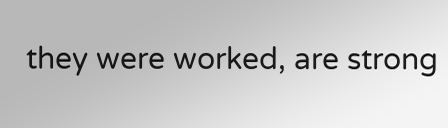they were worked, are strong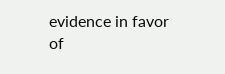evidence in favor of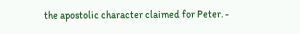the apostolic character claimed for Peter. -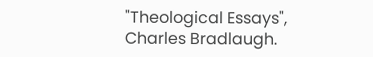"Theological Essays", Charles Bradlaugh.